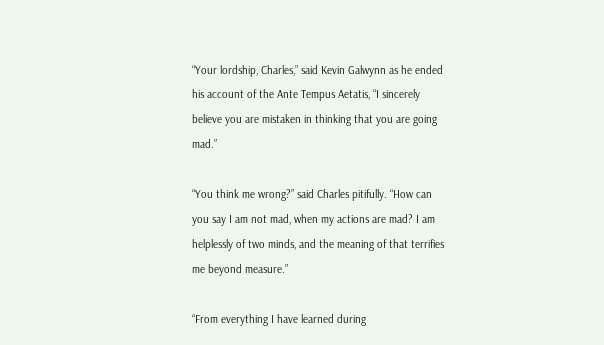“Your lordship, Charles,” said Kevin Galwynn as he ended his account of the Ante Tempus Aetatis, “I sincerely believe you are mistaken in thinking that you are going mad.”

“You think me wrong?” said Charles pitifully. “How can you say I am not mad, when my actions are mad? I am helplessly of two minds, and the meaning of that terrifies me beyond measure.”

“From everything I have learned during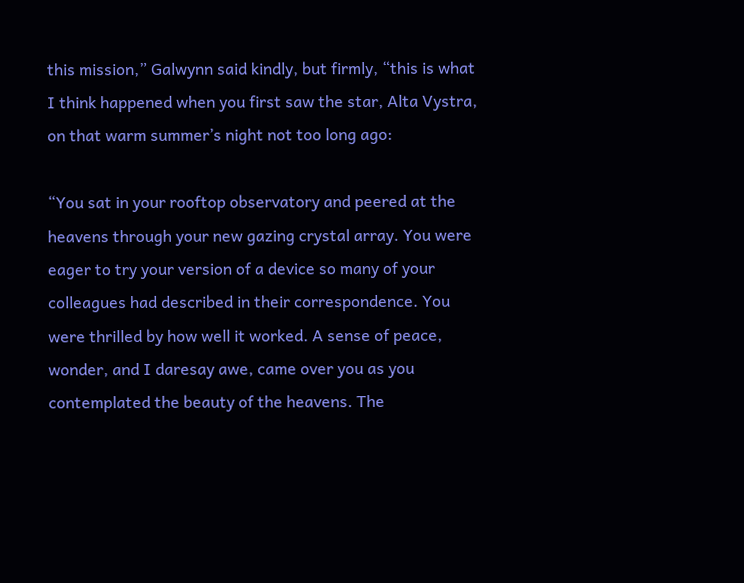this mission,” Galwynn said kindly, but firmly, “this is what I think happened when you first saw the star, Alta Vystra, on that warm summer’s night not too long ago:

“You sat in your rooftop observatory and peered at the heavens through your new gazing crystal array. You were eager to try your version of a device so many of your colleagues had described in their correspondence. You were thrilled by how well it worked. A sense of peace, wonder, and I daresay awe, came over you as you contemplated the beauty of the heavens. The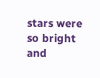stars were so bright and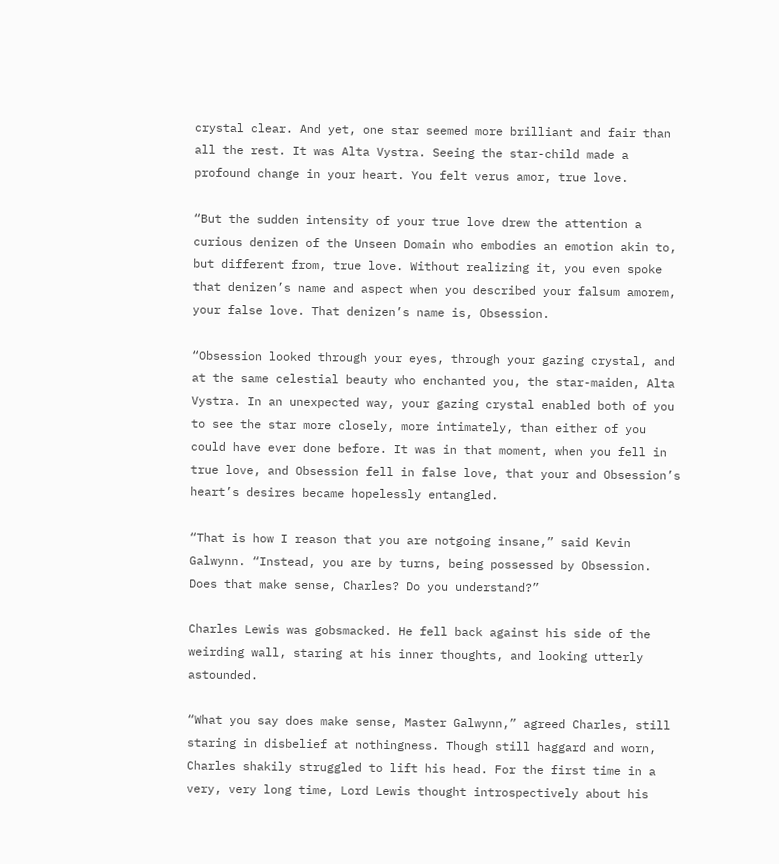crystal clear. And yet, one star seemed more brilliant and fair than all the rest. It was Alta Vystra. Seeing the star-child made a profound change in your heart. You felt verus amor, true love.

“But the sudden intensity of your true love drew the attention a curious denizen of the Unseen Domain who embodies an emotion akin to, but different from, true love. Without realizing it, you even spoke that denizen’s name and aspect when you described your falsum amorem, your false love. That denizen’s name is, Obsession.

“Obsession looked through your eyes, through your gazing crystal, and at the same celestial beauty who enchanted you, the star-maiden, Alta Vystra. In an unexpected way, your gazing crystal enabled both of you to see the star more closely, more intimately, than either of you could have ever done before. It was in that moment, when you fell in true love, and Obsession fell in false love, that your and Obsession’s heart’s desires became hopelessly entangled.

“That is how I reason that you are notgoing insane,” said Kevin Galwynn. “Instead, you are by turns, being possessed by Obsession. Does that make sense, Charles? Do you understand?”

Charles Lewis was gobsmacked. He fell back against his side of the weirding wall, staring at his inner thoughts, and looking utterly astounded.

“What you say does make sense, Master Galwynn,” agreed Charles, still staring in disbelief at nothingness. Though still haggard and worn, Charles shakily struggled to lift his head. For the first time in a very, very long time, Lord Lewis thought introspectively about his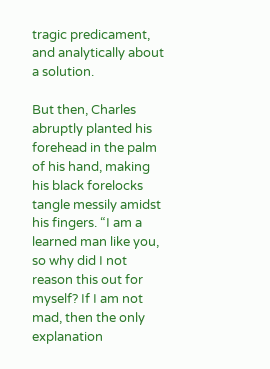tragic predicament, and analytically about a solution.

But then, Charles abruptly planted his forehead in the palm of his hand, making his black forelocks tangle messily amidst his fingers. “I am a learned man like you, so why did I not reason this out for myself? If I am not mad, then the only explanation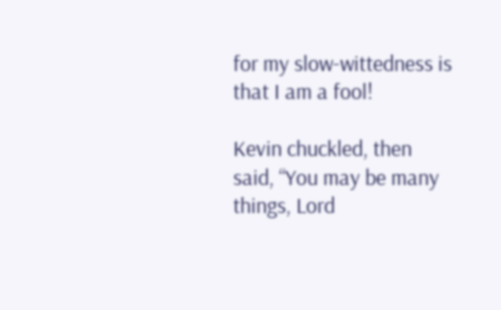for my slow-wittedness is that I am a fool!

Kevin chuckled, then said, “You may be many things, Lord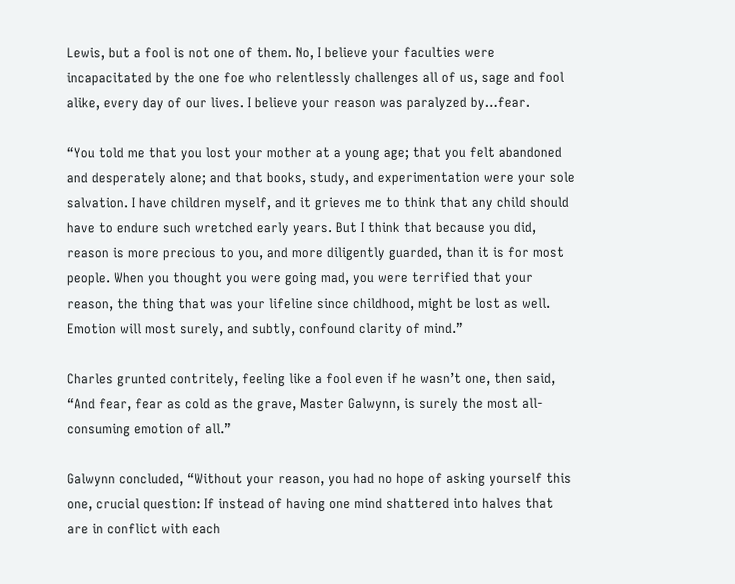Lewis, but a fool is not one of them. No, I believe your faculties were incapacitated by the one foe who relentlessly challenges all of us, sage and fool alike, every day of our lives. I believe your reason was paralyzed by…fear.

“You told me that you lost your mother at a young age; that you felt abandoned and desperately alone; and that books, study, and experimentation were your sole salvation. I have children myself, and it grieves me to think that any child should have to endure such wretched early years. But I think that because you did, reason is more precious to you, and more diligently guarded, than it is for most people. When you thought you were going mad, you were terrified that your reason, the thing that was your lifeline since childhood, might be lost as well. Emotion will most surely, and subtly, confound clarity of mind.”

Charles grunted contritely, feeling like a fool even if he wasn’t one, then said, “And fear, fear as cold as the grave, Master Galwynn, is surely the most all-consuming emotion of all.”

Galwynn concluded, “Without your reason, you had no hope of asking yourself this one, crucial question: If instead of having one mind shattered into halves that are in conflict with each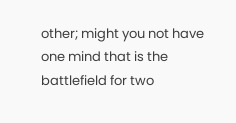other; might you not have one mind that is the battlefield for two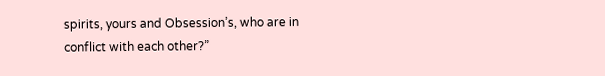spirits, yours and Obsession’s, who are in conflict with each other?”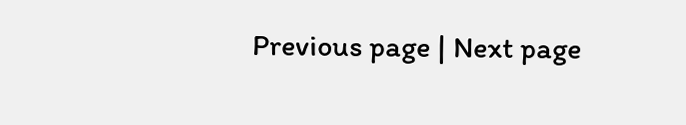Previous page | Next page